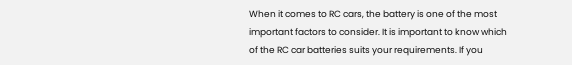When it comes to RC cars, the battery is one of the most important factors to consider. It is important to know which of the RC car batteries suits your requirements. If you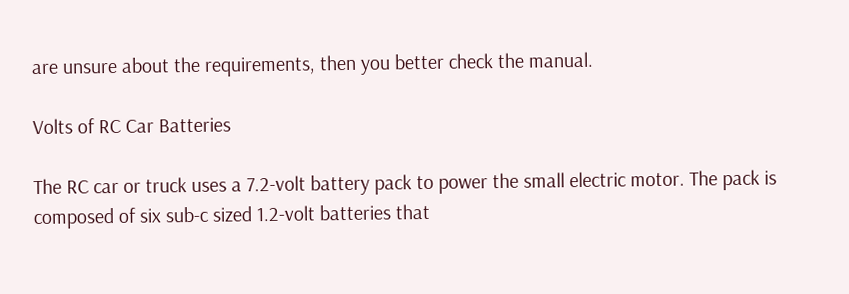are unsure about the requirements, then you better check the manual.

Volts of RC Car Batteries

The RC car or truck uses a 7.2-volt battery pack to power the small electric motor. The pack is composed of six sub-c sized 1.2-volt batteries that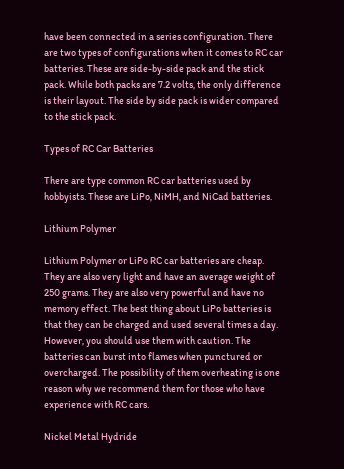have been connected in a series configuration. There are two types of configurations when it comes to RC car batteries. These are side-by-side pack and the stick pack. While both packs are 7.2 volts, the only difference is their layout. The side by side pack is wider compared to the stick pack.

Types of RC Car Batteries

There are type common RC car batteries used by hobbyists. These are LiPo, NiMH, and NiCad batteries.

Lithium Polymer

Lithium Polymer or LiPo RC car batteries are cheap. They are also very light and have an average weight of 250 grams. They are also very powerful and have no memory effect. The best thing about LiPo batteries is that they can be charged and used several times a day. However, you should use them with caution. The batteries can burst into flames when punctured or overcharged. The possibility of them overheating is one reason why we recommend them for those who have experience with RC cars.

Nickel Metal Hydride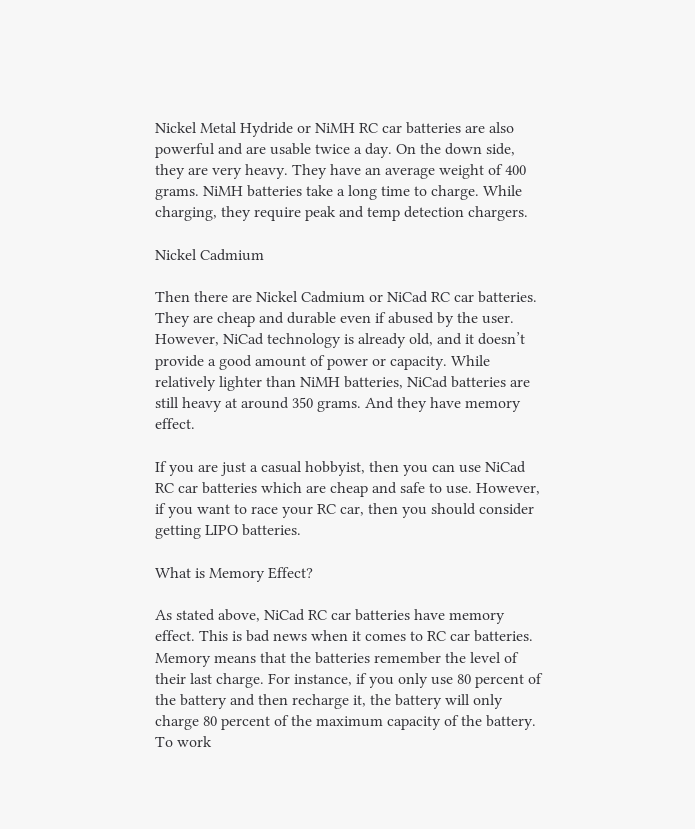Nickel Metal Hydride or NiMH RC car batteries are also powerful and are usable twice a day. On the down side, they are very heavy. They have an average weight of 400 grams. NiMH batteries take a long time to charge. While charging, they require peak and temp detection chargers.

Nickel Cadmium

Then there are Nickel Cadmium or NiCad RC car batteries. They are cheap and durable even if abused by the user. However, NiCad technology is already old, and it doesn’t provide a good amount of power or capacity. While relatively lighter than NiMH batteries, NiCad batteries are still heavy at around 350 grams. And they have memory effect.

If you are just a casual hobbyist, then you can use NiCad RC car batteries which are cheap and safe to use. However, if you want to race your RC car, then you should consider getting LIPO batteries.

What is Memory Effect?

As stated above, NiCad RC car batteries have memory effect. This is bad news when it comes to RC car batteries. Memory means that the batteries remember the level of their last charge. For instance, if you only use 80 percent of the battery and then recharge it, the battery will only charge 80 percent of the maximum capacity of the battery. To work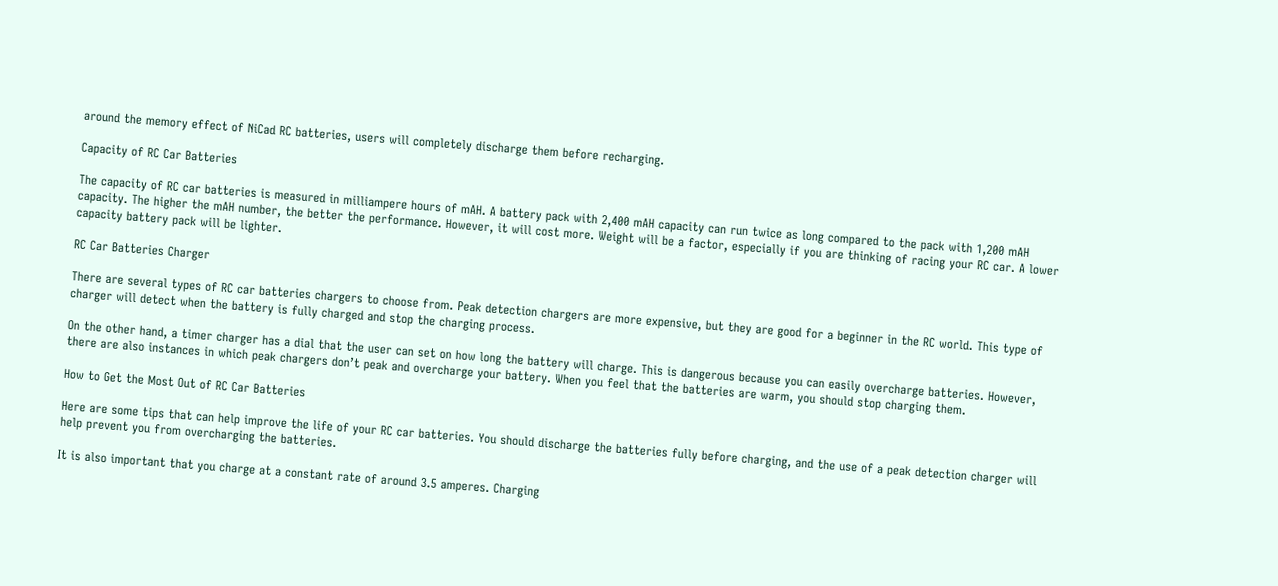around the memory effect of NiCad RC batteries, users will completely discharge them before recharging.

Capacity of RC Car Batteries

The capacity of RC car batteries is measured in milliampere hours of mAH. A battery pack with 2,400 mAH capacity can run twice as long compared to the pack with 1,200 mAH capacity. The higher the mAH number, the better the performance. However, it will cost more. Weight will be a factor, especially if you are thinking of racing your RC car. A lower capacity battery pack will be lighter.

RC Car Batteries Charger

There are several types of RC car batteries chargers to choose from. Peak detection chargers are more expensive, but they are good for a beginner in the RC world. This type of charger will detect when the battery is fully charged and stop the charging process.

On the other hand, a timer charger has a dial that the user can set on how long the battery will charge. This is dangerous because you can easily overcharge batteries. However, there are also instances in which peak chargers don’t peak and overcharge your battery. When you feel that the batteries are warm, you should stop charging them.

How to Get the Most Out of RC Car Batteries

Here are some tips that can help improve the life of your RC car batteries. You should discharge the batteries fully before charging, and the use of a peak detection charger will help prevent you from overcharging the batteries.

It is also important that you charge at a constant rate of around 3.5 amperes. Charging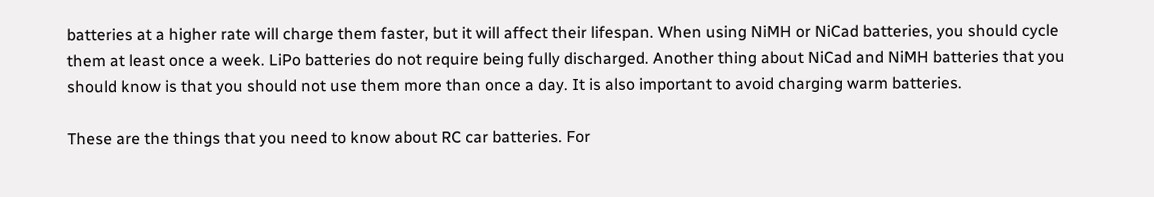batteries at a higher rate will charge them faster, but it will affect their lifespan. When using NiMH or NiCad batteries, you should cycle them at least once a week. LiPo batteries do not require being fully discharged. Another thing about NiCad and NiMH batteries that you should know is that you should not use them more than once a day. It is also important to avoid charging warm batteries.

These are the things that you need to know about RC car batteries. For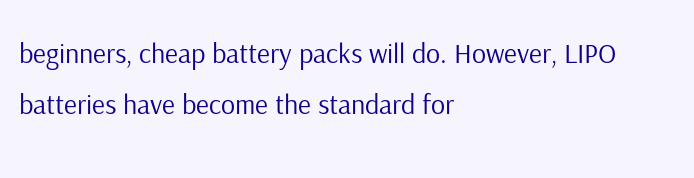beginners, cheap battery packs will do. However, LIPO batteries have become the standard for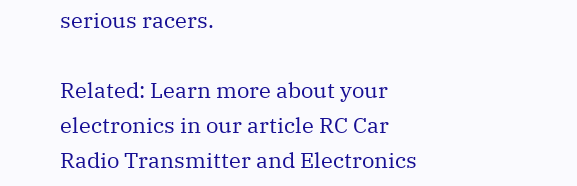serious racers.

Related: Learn more about your electronics in our article RC Car Radio Transmitter and Electronics